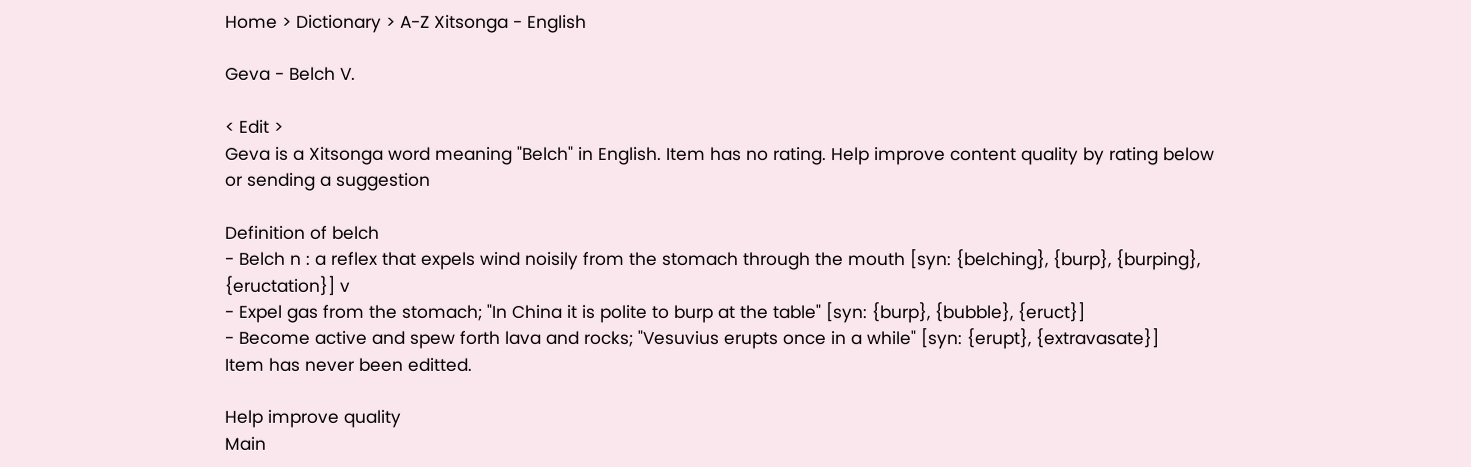Home > Dictionary > A-Z Xitsonga - English

Geva - Belch V.

< Edit >
Geva is a Xitsonga word meaning "Belch" in English. Item has no rating. Help improve content quality by rating below or sending a suggestion

Definition of belch
- Belch n : a reflex that expels wind noisily from the stomach through the mouth [syn: {belching}, {burp}, {burping}, {eructation}] v
- Expel gas from the stomach; "In China it is polite to burp at the table" [syn: {burp}, {bubble}, {eruct}]
- Become active and spew forth lava and rocks; "Vesuvius erupts once in a while" [syn: {erupt}, {extravasate}]
Item has never been editted.

Help improve quality
Main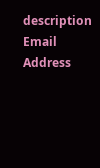description
Email Address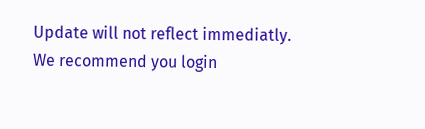Update will not reflect immediatly. We recommend you login